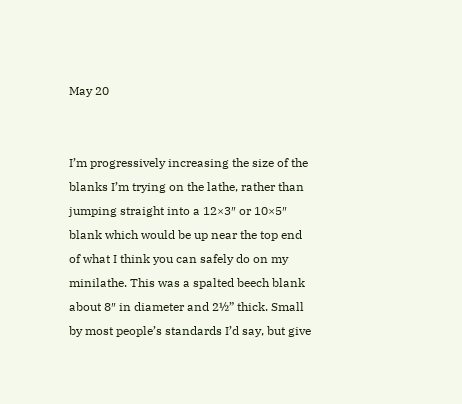May 20


I’m progressively increasing the size of the blanks I’m trying on the lathe, rather than jumping straight into a 12×3″ or 10×5″ blank which would be up near the top end of what I think you can safely do on my minilathe. This was a spalted beech blank about 8″ in diameter and 2½” thick. Small by most people’s standards I’d say, but give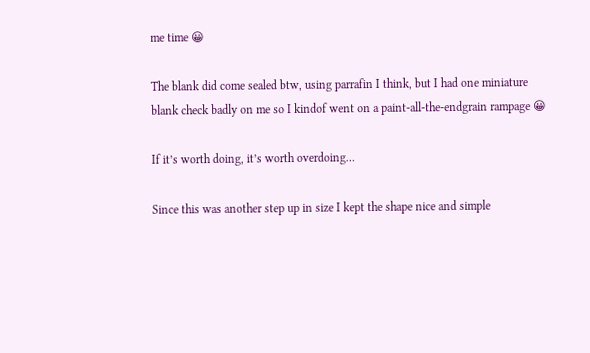me time 😀

The blank did come sealed btw, using parrafin I think, but I had one miniature blank check badly on me so I kindof went on a paint-all-the-endgrain rampage 😀

If it’s worth doing, it’s worth overdoing…

Since this was another step up in size I kept the shape nice and simple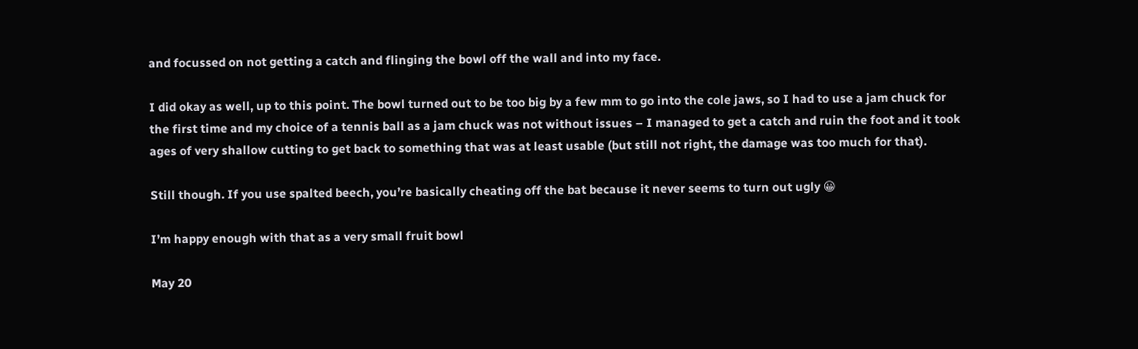and focussed on not getting a catch and flinging the bowl off the wall and into my face.

I did okay as well, up to this point. The bowl turned out to be too big by a few mm to go into the cole jaws, so I had to use a jam chuck for the first time and my choice of a tennis ball as a jam chuck was not without issues – I managed to get a catch and ruin the foot and it took ages of very shallow cutting to get back to something that was at least usable (but still not right, the damage was too much for that).

Still though. If you use spalted beech, you’re basically cheating off the bat because it never seems to turn out ugly 😀

I’m happy enough with that as a very small fruit bowl

May 20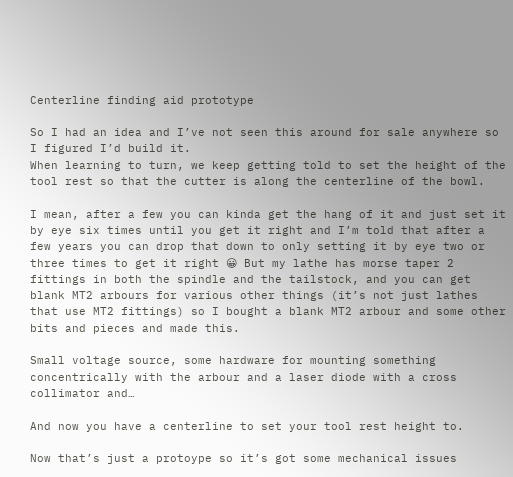Centerline finding aid prototype

So I had an idea and I’ve not seen this around for sale anywhere so I figured I’d build it.
When learning to turn, we keep getting told to set the height of the tool rest so that the cutter is along the centerline of the bowl.

I mean, after a few you can kinda get the hang of it and just set it by eye six times until you get it right and I’m told that after a few years you can drop that down to only setting it by eye two or three times to get it right 😀 But my lathe has morse taper 2 fittings in both the spindle and the tailstock, and you can get blank MT2 arbours for various other things (it’s not just lathes that use MT2 fittings) so I bought a blank MT2 arbour and some other bits and pieces and made this.

Small voltage source, some hardware for mounting something concentrically with the arbour and a laser diode with a cross collimator and…

And now you have a centerline to set your tool rest height to.

Now that’s just a protoype so it’s got some mechanical issues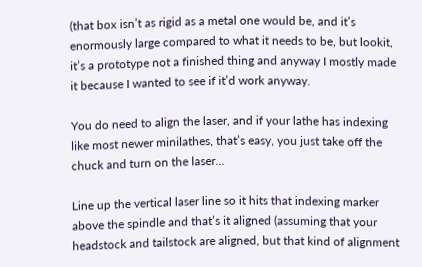(that box isn’t as rigid as a metal one would be, and it’s enormously large compared to what it needs to be, but lookit, it’s a prototype not a finished thing and anyway I mostly made it because I wanted to see if it’d work anyway.

You do need to align the laser, and if your lathe has indexing like most newer minilathes, that’s easy, you just take off the chuck and turn on the laser…

Line up the vertical laser line so it hits that indexing marker above the spindle and that’s it aligned (assuming that your headstock and tailstock are aligned, but that kind of alignment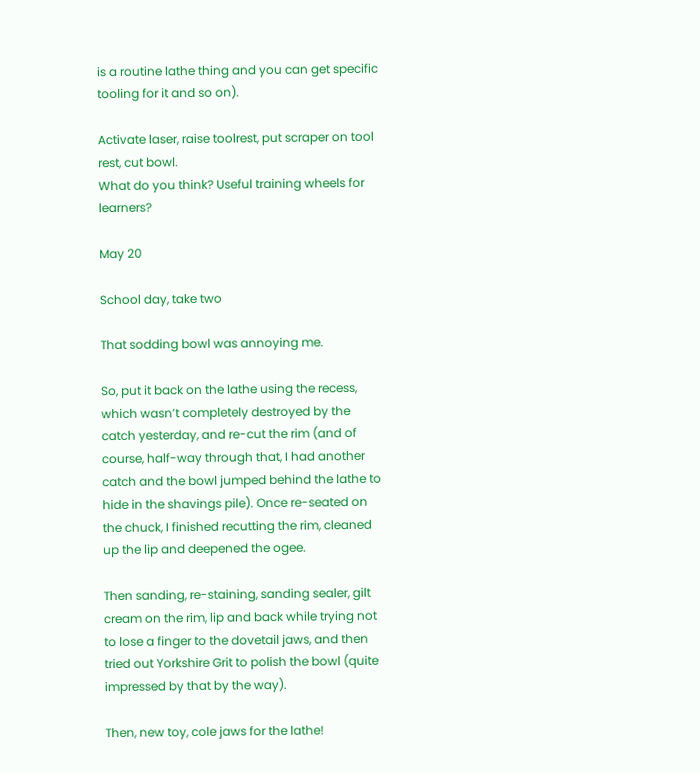is a routine lathe thing and you can get specific tooling for it and so on).

Activate laser, raise toolrest, put scraper on tool rest, cut bowl.
What do you think? Useful training wheels for learners?

May 20

School day, take two

That sodding bowl was annoying me.

So, put it back on the lathe using the recess, which wasn’t completely destroyed by the catch yesterday, and re-cut the rim (and of course, half-way through that, I had another catch and the bowl jumped behind the lathe to hide in the shavings pile). Once re-seated on the chuck, I finished recutting the rim, cleaned up the lip and deepened the ogee.

Then sanding, re-staining, sanding sealer, gilt cream on the rim, lip and back while trying not to lose a finger to the dovetail jaws, and then tried out Yorkshire Grit to polish the bowl (quite impressed by that by the way).

Then, new toy, cole jaws for the lathe!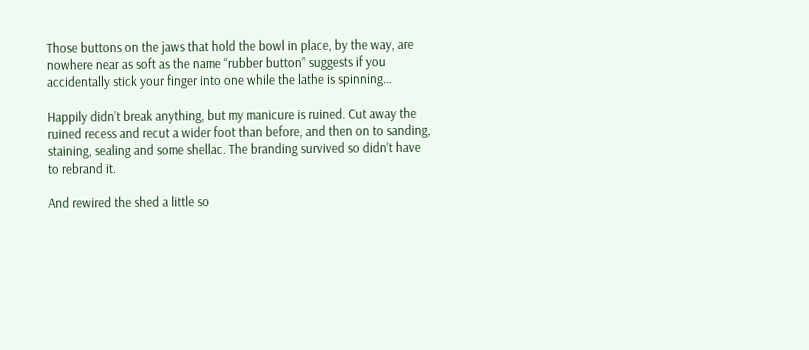Those buttons on the jaws that hold the bowl in place, by the way, are nowhere near as soft as the name “rubber button” suggests if you accidentally stick your finger into one while the lathe is spinning…

Happily didn’t break anything, but my manicure is ruined. Cut away the ruined recess and recut a wider foot than before, and then on to sanding, staining, sealing and some shellac. The branding survived so didn’t have to rebrand it.

And rewired the shed a little so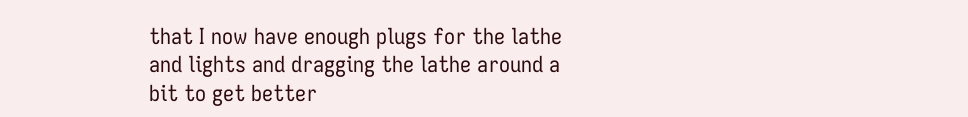that I now have enough plugs for the lathe and lights and dragging the lathe around a bit to get better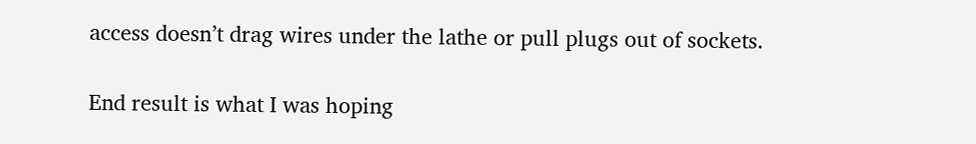access doesn’t drag wires under the lathe or pull plugs out of sockets.

End result is what I was hoping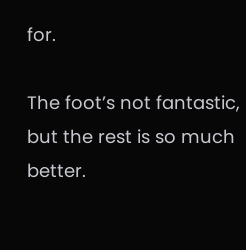for.

The foot’s not fantastic, but the rest is so much better.